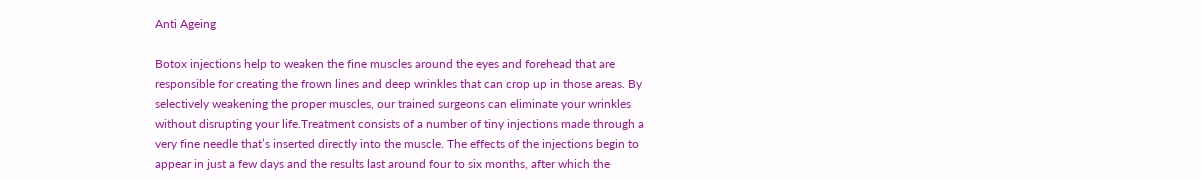Anti Ageing

Botox injections help to weaken the fine muscles around the eyes and forehead that are responsible for creating the frown lines and deep wrinkles that can crop up in those areas. By selectively weakening the proper muscles, our trained surgeons can eliminate your wrinkles without disrupting your life.Treatment consists of a number of tiny injections made through a very fine needle that’s inserted directly into the muscle. The effects of the injections begin to appear in just a few days and the results last around four to six months, after which the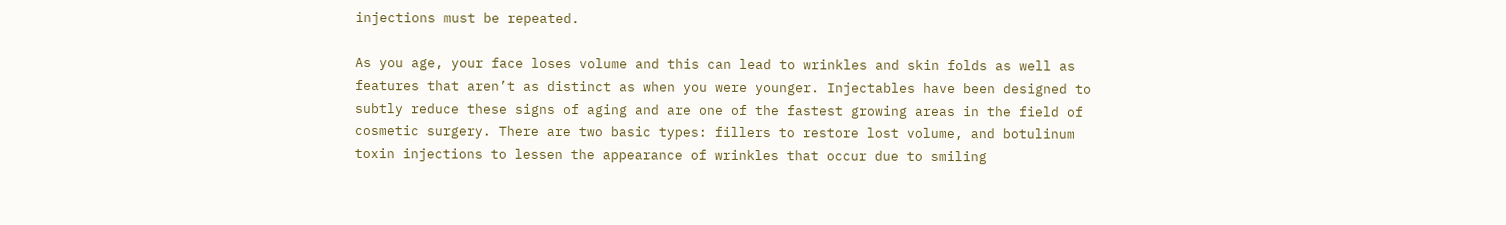injections must be repeated.

As you age, your face loses volume and this can lead to wrinkles and skin folds as well as features that aren’t as distinct as when you were younger. Injectables have been designed to subtly reduce these signs of aging and are one of the fastest growing areas in the field of cosmetic surgery. There are two basic types: fillers to restore lost volume, and botulinum toxin injections to lessen the appearance of wrinkles that occur due to smiling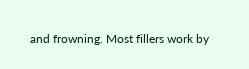and frowning. Most fillers work by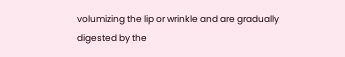volumizing the lip or wrinkle and are gradually digested by the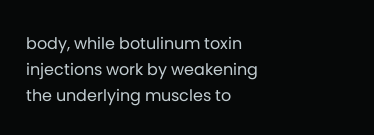body, while botulinum toxin injections work by weakening the underlying muscles to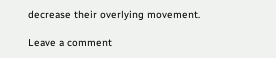decrease their overlying movement.

Leave a comment